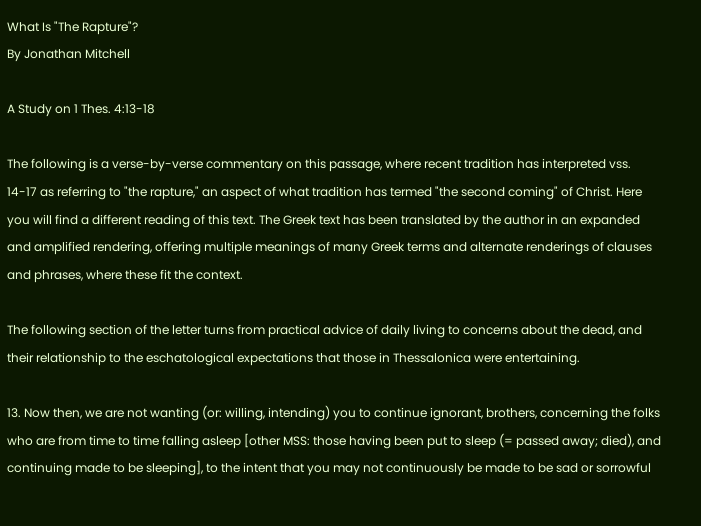What Is "The Rapture"?
By Jonathan Mitchell

A Study on 1 Thes. 4:13-18

The following is a verse-by-verse commentary on this passage, where recent tradition has interpreted vss. 14-17 as referring to "the rapture," an aspect of what tradition has termed "the second coming" of Christ. Here you will find a different reading of this text. The Greek text has been translated by the author in an expanded and amplified rendering, offering multiple meanings of many Greek terms and alternate renderings of clauses and phrases, where these fit the context.

The following section of the letter turns from practical advice of daily living to concerns about the dead, and their relationship to the eschatological expectations that those in Thessalonica were entertaining.

13. Now then, we are not wanting (or: willing, intending) you to continue ignorant, brothers, concerning the folks who are from time to time falling asleep [other MSS: those having been put to sleep (= passed away; died), and continuing made to be sleeping], to the intent that you may not continuously be made to be sad or sorrowful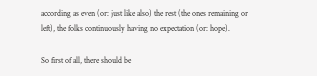according as even (or: just like also) the rest (the ones remaining or left), the folks continuously having no expectation (or: hope).

So first of all, there should be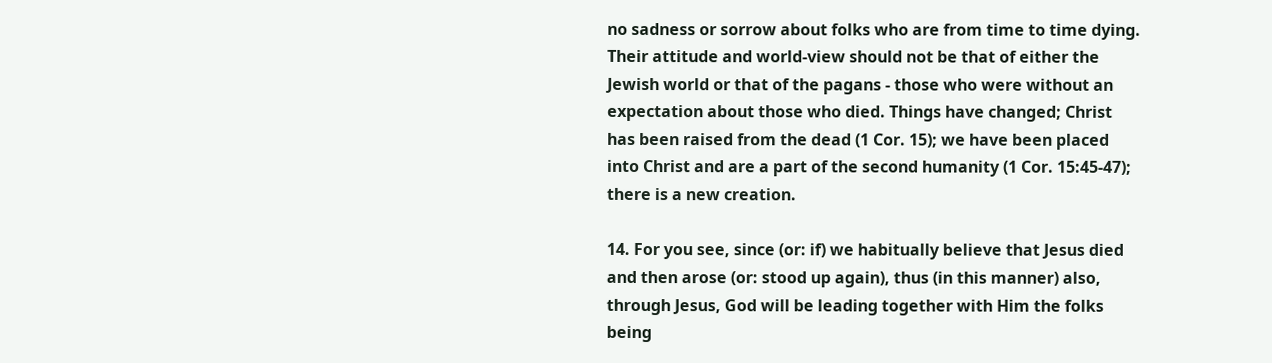no sadness or sorrow about folks who are from time to time dying. Their attitude and world-view should not be that of either the Jewish world or that of the pagans - those who were without an expectation about those who died. Things have changed; Christ has been raised from the dead (1 Cor. 15); we have been placed into Christ and are a part of the second humanity (1 Cor. 15:45-47); there is a new creation.

14. For you see, since (or: if) we habitually believe that Jesus died and then arose (or: stood up again), thus (in this manner) also, through Jesus, God will be leading together with Him the folks being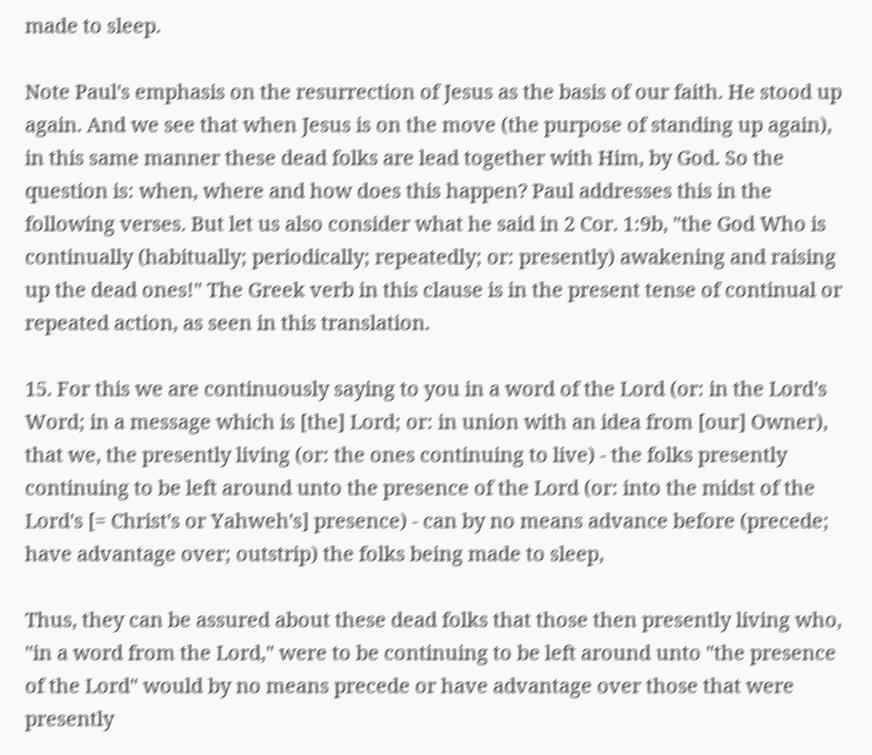made to sleep.

Note Paul's emphasis on the resurrection of Jesus as the basis of our faith. He stood up again. And we see that when Jesus is on the move (the purpose of standing up again), in this same manner these dead folks are lead together with Him, by God. So the question is: when, where and how does this happen? Paul addresses this in the following verses. But let us also consider what he said in 2 Cor. 1:9b, "the God Who is continually (habitually; periodically; repeatedly; or: presently) awakening and raising up the dead ones!" The Greek verb in this clause is in the present tense of continual or repeated action, as seen in this translation.

15. For this we are continuously saying to you in a word of the Lord (or: in the Lord's Word; in a message which is [the] Lord; or: in union with an idea from [our] Owner), that we, the presently living (or: the ones continuing to live) - the folks presently continuing to be left around unto the presence of the Lord (or: into the midst of the Lord's [= Christ's or Yahweh's] presence) - can by no means advance before (precede; have advantage over; outstrip) the folks being made to sleep,

Thus, they can be assured about these dead folks that those then presently living who, "in a word from the Lord," were to be continuing to be left around unto "the presence of the Lord" would by no means precede or have advantage over those that were presently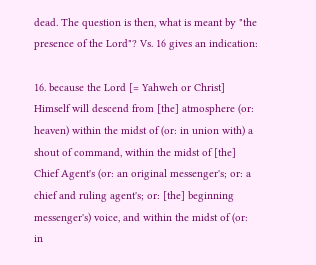dead. The question is then, what is meant by "the presence of the Lord"? Vs. 16 gives an indication:

16. because the Lord [= Yahweh or Christ] Himself will descend from [the] atmosphere (or: heaven) within the midst of (or: in union with) a shout of command, within the midst of [the] Chief Agent's (or: an original messenger's; or: a chief and ruling agent's; or: [the] beginning messenger's) voice, and within the midst of (or: in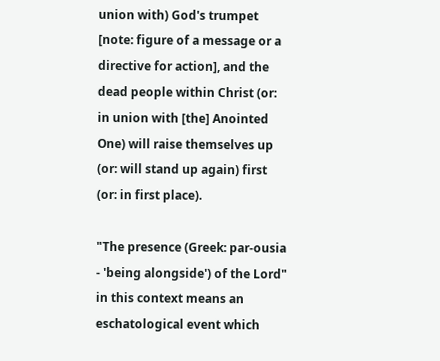union with) God's trumpet [note: figure of a message or a directive for action], and the dead people within Christ (or: in union with [the] Anointed One) will raise themselves up (or: will stand up again) first (or: in first place).

"The presence (Greek: par-ousia - 'being alongside') of the Lord" in this context means an eschatological event which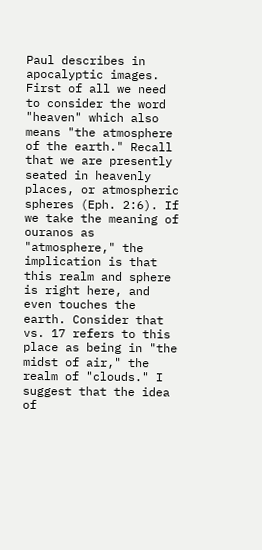Paul describes in apocalyptic images. First of all we need to consider the word "heaven" which also means "the atmosphere of the earth." Recall that we are presently seated in heavenly places, or atmospheric spheres (Eph. 2:6). If we take the meaning of ouranos as "atmosphere," the implication is that this realm and sphere is right here, and even touches the earth. Consider that vs. 17 refers to this place as being in "the midst of air," the realm of "clouds." I suggest that the idea of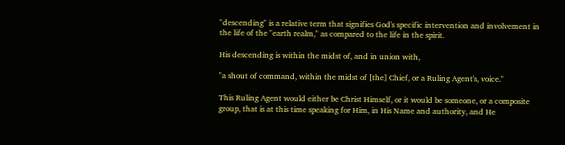"descending" is a relative term that signifies God's specific intervention and involvement in the life of the "earth realm," as compared to the life in the spirit.

His descending is within the midst of, and in union with,

"a shout of command, within the midst of [the] Chief, or a Ruling Agent's, voice."

This Ruling Agent would either be Christ Himself, or it would be someone, or a composite group, that is at this time speaking for Him, in His Name and authority, and He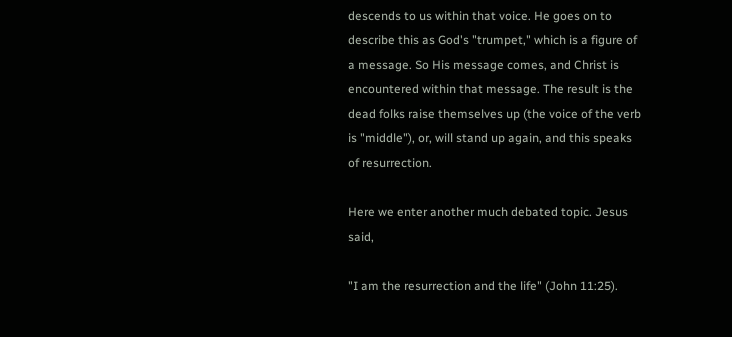descends to us within that voice. He goes on to describe this as God's "trumpet," which is a figure of a message. So His message comes, and Christ is encountered within that message. The result is the dead folks raise themselves up (the voice of the verb is "middle"), or, will stand up again, and this speaks of resurrection.

Here we enter another much debated topic. Jesus said,

"I am the resurrection and the life" (John 11:25).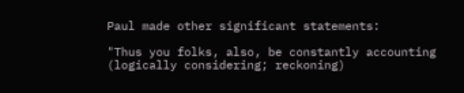Paul made other significant statements:

"Thus you folks, also, be constantly accounting (logically considering; reckoning)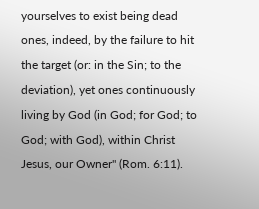yourselves to exist being dead ones, indeed, by the failure to hit the target (or: in the Sin; to the deviation), yet ones continuously living by God (in God; for God; to God; with God), within Christ Jesus, our Owner" (Rom. 6:11).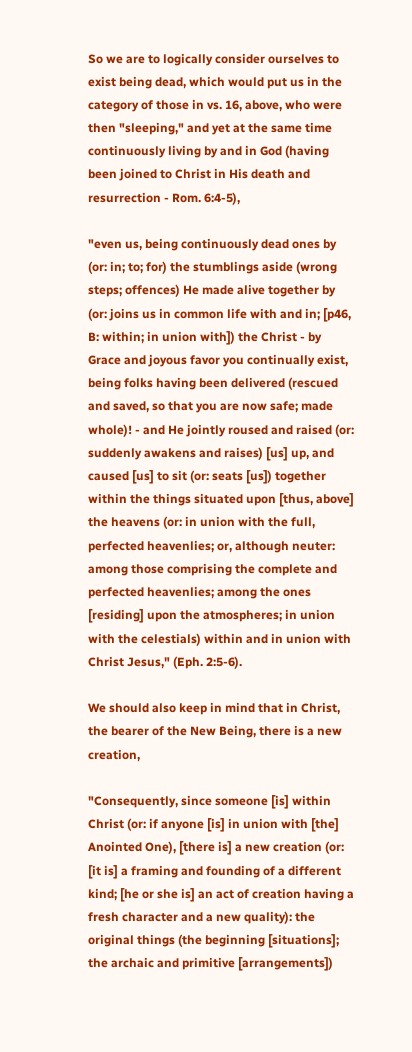So we are to logically consider ourselves to exist being dead, which would put us in the category of those in vs. 16, above, who were then "sleeping," and yet at the same time continuously living by and in God (having been joined to Christ in His death and resurrection - Rom. 6:4-5),

"even us, being continuously dead ones by (or: in; to; for) the stumblings aside (wrong steps; offences) He made alive together by (or: joins us in common life with and in; [p46, B: within; in union with]) the Christ - by Grace and joyous favor you continually exist, being folks having been delivered (rescued and saved, so that you are now safe; made whole)! - and He jointly roused and raised (or: suddenly awakens and raises) [us] up, and caused [us] to sit (or: seats [us]) together within the things situated upon [thus, above] the heavens (or: in union with the full, perfected heavenlies; or, although neuter: among those comprising the complete and perfected heavenlies; among the ones [residing] upon the atmospheres; in union with the celestials) within and in union with Christ Jesus," (Eph. 2:5-6).

We should also keep in mind that in Christ, the bearer of the New Being, there is a new creation,

"Consequently, since someone [is] within Christ (or: if anyone [is] in union with [the] Anointed One), [there is] a new creation (or: [it is] a framing and founding of a different kind; [he or she is] an act of creation having a fresh character and a new quality): the original things (the beginning [situations]; the archaic and primitive [arrangements])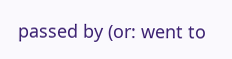passed by (or: went to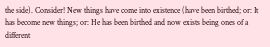the side). Consider! New things have come into existence (have been birthed; or: It has become new things; or: He has been birthed and now exists being ones of a different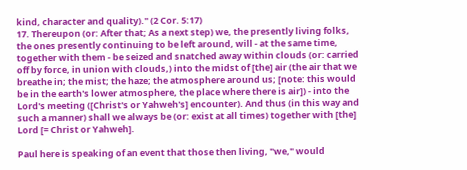kind, character and quality)." (2 Cor. 5:17)
17. Thereupon (or: After that; As a next step) we, the presently living folks, the ones presently continuing to be left around, will - at the same time, together with them - be seized and snatched away within clouds (or: carried off by force, in union with clouds,) into the midst of [the] air (the air that we breathe in; the mist; the haze; the atmosphere around us; [note: this would be in the earth's lower atmosphere, the place where there is air]) - into the Lord's meeting ([Christ's or Yahweh's] encounter). And thus (in this way and such a manner) shall we always be (or: exist at all times) together with [the] Lord [= Christ or Yahweh].

Paul here is speaking of an event that those then living, "we," would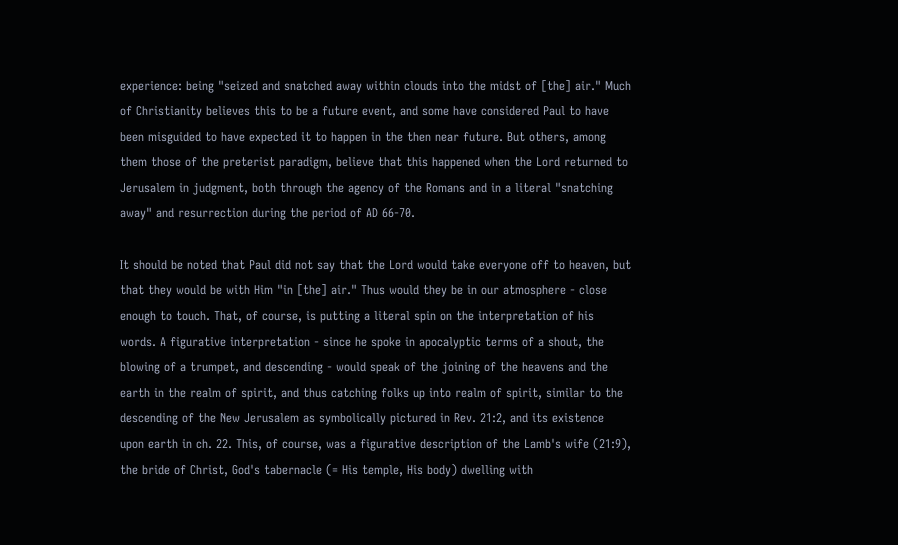experience: being "seized and snatched away within clouds into the midst of [the] air." Much of Christianity believes this to be a future event, and some have considered Paul to have been misguided to have expected it to happen in the then near future. But others, among them those of the preterist paradigm, believe that this happened when the Lord returned to Jerusalem in judgment, both through the agency of the Romans and in a literal "snatching away" and resurrection during the period of AD 66-70.

It should be noted that Paul did not say that the Lord would take everyone off to heaven, but that they would be with Him "in [the] air." Thus would they be in our atmosphere - close enough to touch. That, of course, is putting a literal spin on the interpretation of his words. A figurative interpretation - since he spoke in apocalyptic terms of a shout, the blowing of a trumpet, and descending - would speak of the joining of the heavens and the earth in the realm of spirit, and thus catching folks up into realm of spirit, similar to the descending of the New Jerusalem as symbolically pictured in Rev. 21:2, and its existence upon earth in ch. 22. This, of course, was a figurative description of the Lamb's wife (21:9), the bride of Christ, God's tabernacle (= His temple, His body) dwelling with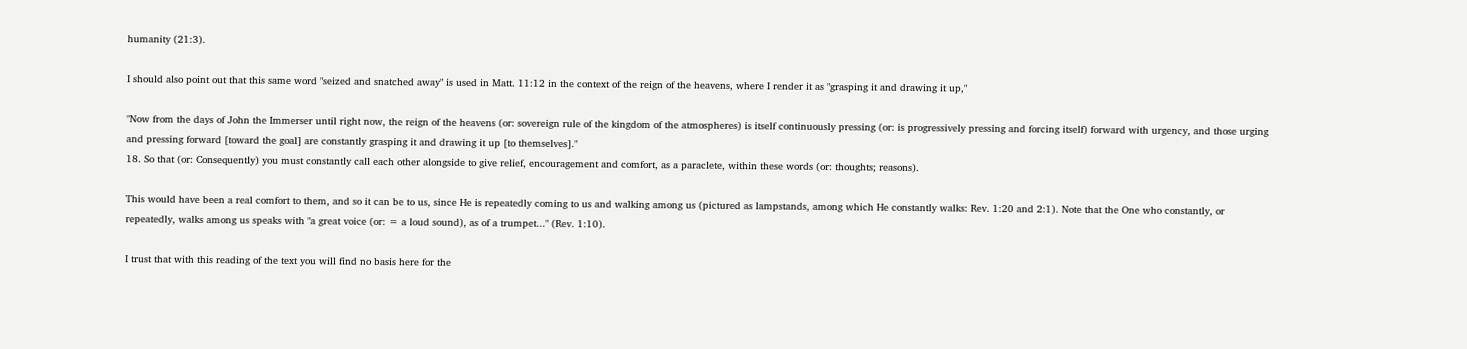humanity (21:3).

I should also point out that this same word "seized and snatched away" is used in Matt. 11:12 in the context of the reign of the heavens, where I render it as "grasping it and drawing it up,"

"Now from the days of John the Immerser until right now, the reign of the heavens (or: sovereign rule of the kingdom of the atmospheres) is itself continuously pressing (or: is progressively pressing and forcing itself) forward with urgency, and those urging and pressing forward [toward the goal] are constantly grasping it and drawing it up [to themselves]."
18. So that (or: Consequently) you must constantly call each other alongside to give relief, encouragement and comfort, as a paraclete, within these words (or: thoughts; reasons).

This would have been a real comfort to them, and so it can be to us, since He is repeatedly coming to us and walking among us (pictured as lampstands, among which He constantly walks: Rev. 1:20 and 2:1). Note that the One who constantly, or repeatedly, walks among us speaks with "a great voice (or: = a loud sound), as of a trumpet..." (Rev. 1:10).

I trust that with this reading of the text you will find no basis here for the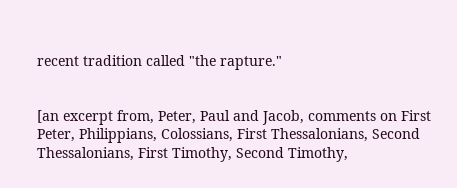recent tradition called "the rapture."


[an excerpt from, Peter, Paul and Jacob, comments on First Peter, Philippians, Colossians, First Thessalonians, Second Thessalonians, First Timothy, Second Timothy,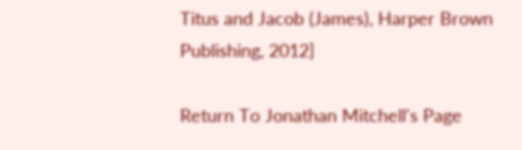Titus and Jacob (James), Harper Brown Publishing, 2012]

Return To Jonathan Mitchell's Page